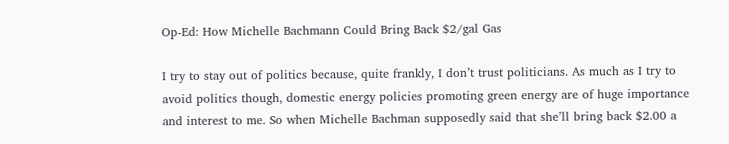Op-Ed: How Michelle Bachmann Could Bring Back $2/gal Gas

I try to stay out of politics because, quite frankly, I don’t trust politicians. As much as I try to avoid politics though, domestic energy policies promoting green energy are of huge importance and interest to me. So when Michelle Bachman supposedly said that she’ll bring back $2.00 a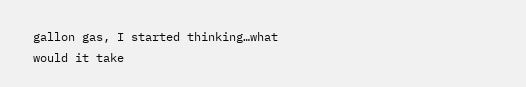gallon gas, I started thinking…what would it take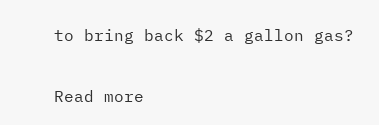to bring back $2 a gallon gas?

Read more